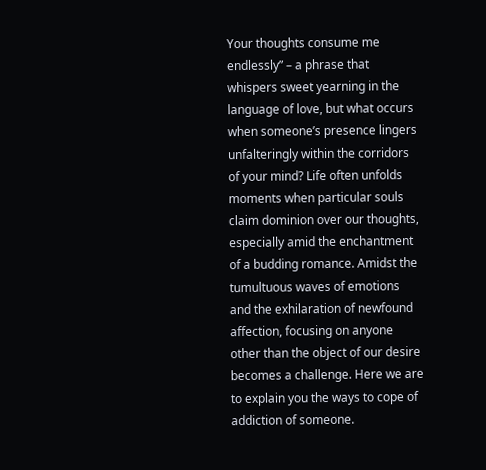Your thoughts consume me endlessly” – a phrase that whispers sweet yearning in the language of love, but what occurs when someone’s presence lingers unfalteringly within the corridors of your mind? Life often unfolds moments when particular souls claim dominion over our thoughts, especially amid the enchantment of a budding romance. Amidst the tumultuous waves of emotions and the exhilaration of newfound affection, focusing on anyone other than the object of our desire becomes a challenge. Here we are to explain you the ways to cope of addiction of someone.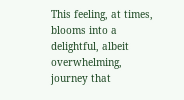This feeling, at times, blooms into a delightful, albeit overwhelming, journey that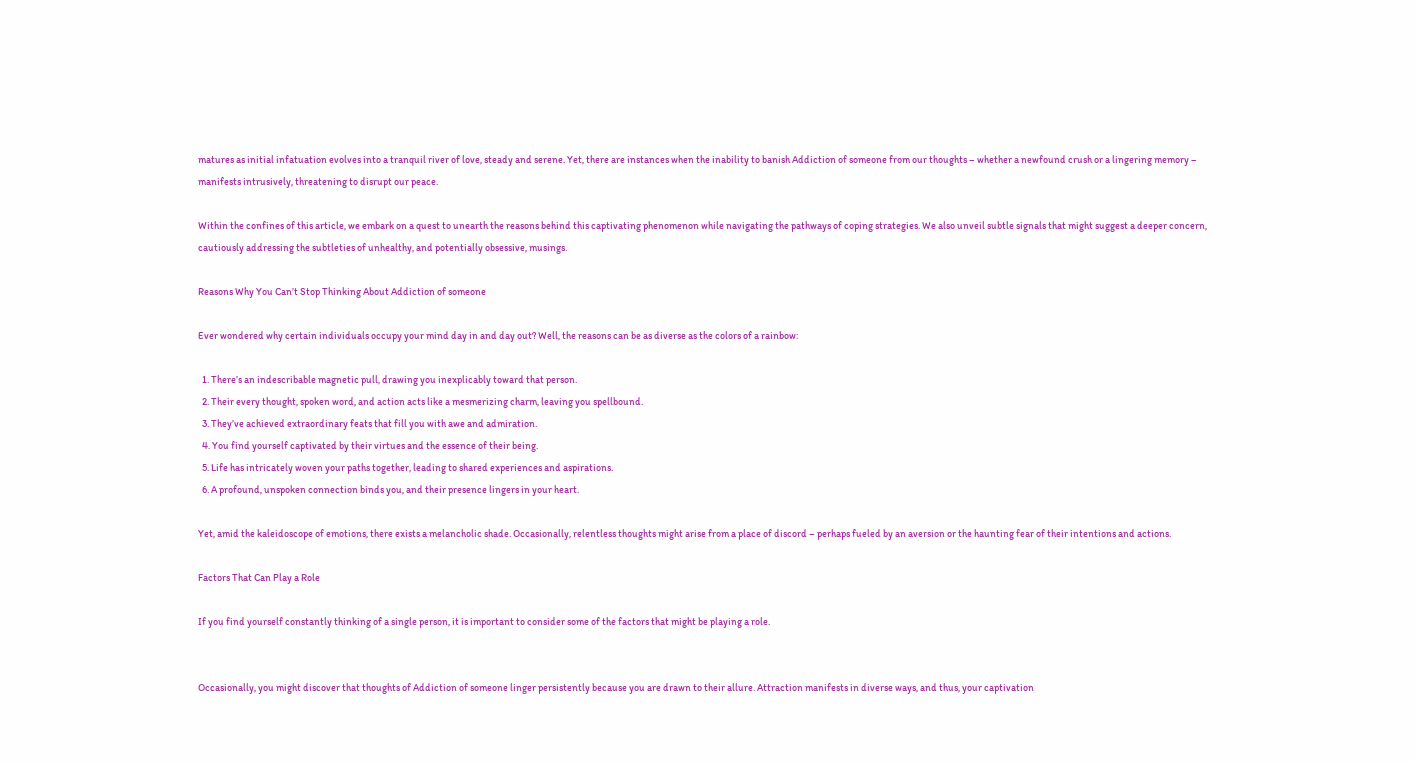matures as initial infatuation evolves into a tranquil river of love, steady and serene. Yet, there are instances when the inability to banish Addiction of someone from our thoughts – whether a newfound crush or a lingering memory – manifests intrusively, threatening to disrupt our peace.

Within the confines of this article, we embark on a quest to unearth the reasons behind this captivating phenomenon while navigating the pathways of coping strategies. We also unveil subtle signals that might suggest a deeper concern, cautiously addressing the subtleties of unhealthy, and potentially obsessive, musings.

Reasons Why You Can’t Stop Thinking About Addiction of someone

Ever wondered why certain individuals occupy your mind day in and day out? Well, the reasons can be as diverse as the colors of a rainbow:

  1. There’s an indescribable magnetic pull, drawing you inexplicably toward that person.
  2. Their every thought, spoken word, and action acts like a mesmerizing charm, leaving you spellbound.
  3. They’ve achieved extraordinary feats that fill you with awe and admiration.
  4. You find yourself captivated by their virtues and the essence of their being.
  5. Life has intricately woven your paths together, leading to shared experiences and aspirations.
  6. A profound, unspoken connection binds you, and their presence lingers in your heart.

Yet, amid the kaleidoscope of emotions, there exists a melancholic shade. Occasionally, relentless thoughts might arise from a place of discord – perhaps fueled by an aversion or the haunting fear of their intentions and actions.

Factors That Can Play a Role

If you find yourself constantly thinking of a single person, it is important to consider some of the factors that might be playing a role.


Occasionally, you might discover that thoughts of Addiction of someone linger persistently because you are drawn to their allure. Attraction manifests in diverse ways, and thus, your captivation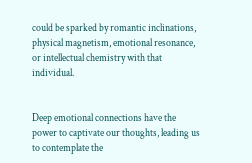could be sparked by romantic inclinations, physical magnetism, emotional resonance, or intellectual chemistry with that individual.


Deep emotional connections have the power to captivate our thoughts, leading us to contemplate the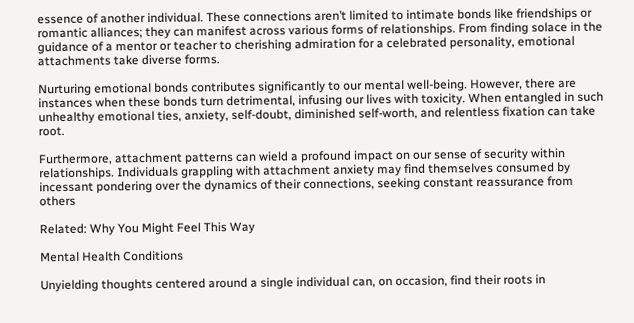essence of another individual. These connections aren’t limited to intimate bonds like friendships or romantic alliances; they can manifest across various forms of relationships. From finding solace in the guidance of a mentor or teacher to cherishing admiration for a celebrated personality, emotional attachments take diverse forms.

Nurturing emotional bonds contributes significantly to our mental well-being. However, there are instances when these bonds turn detrimental, infusing our lives with toxicity. When entangled in such unhealthy emotional ties, anxiety, self-doubt, diminished self-worth, and relentless fixation can take root.

Furthermore, attachment patterns can wield a profound impact on our sense of security within relationships. Individuals grappling with attachment anxiety may find themselves consumed by incessant pondering over the dynamics of their connections, seeking constant reassurance from others

Related: Why You Might Feel This Way

Mental Health Conditions

Unyielding thoughts centered around a single individual can, on occasion, find their roots in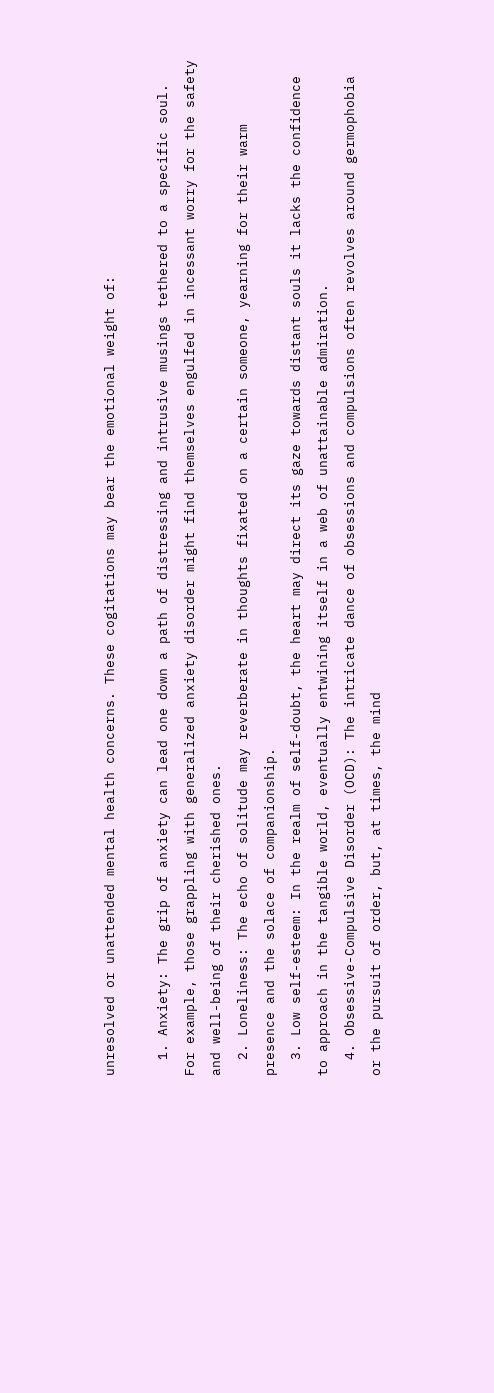unresolved or unattended mental health concerns. These cogitations may bear the emotional weight of:

  1. Anxiety: The grip of anxiety can lead one down a path of distressing and intrusive musings tethered to a specific soul. For example, those grappling with generalized anxiety disorder might find themselves engulfed in incessant worry for the safety and well-being of their cherished ones.
  2. Loneliness: The echo of solitude may reverberate in thoughts fixated on a certain someone, yearning for their warm presence and the solace of companionship.
  3. Low self-esteem: In the realm of self-doubt, the heart may direct its gaze towards distant souls it lacks the confidence to approach in the tangible world, eventually entwining itself in a web of unattainable admiration.
  4. Obsessive-Compulsive Disorder (OCD): The intricate dance of obsessions and compulsions often revolves around germophobia or the pursuit of order, but, at times, the mind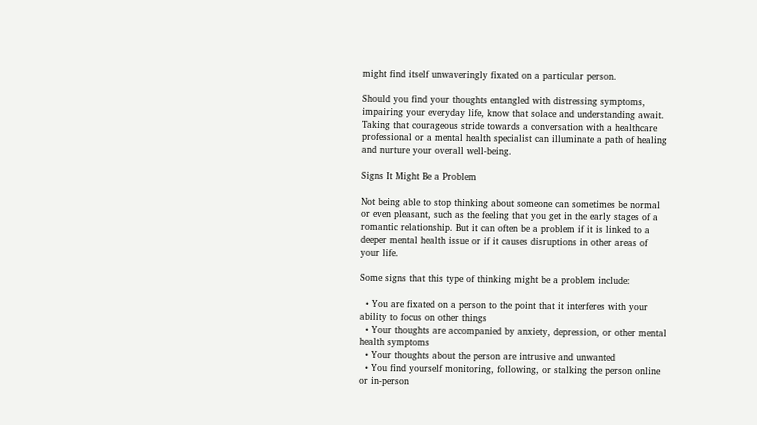might find itself unwaveringly fixated on a particular person.

Should you find your thoughts entangled with distressing symptoms, impairing your everyday life, know that solace and understanding await. Taking that courageous stride towards a conversation with a healthcare professional or a mental health specialist can illuminate a path of healing and nurture your overall well-being.

Signs It Might Be a Problem

Not being able to stop thinking about someone can sometimes be normal or even pleasant, such as the feeling that you get in the early stages of a romantic relationship. But it can often be a problem if it is linked to a deeper mental health issue or if it causes disruptions in other areas of your life.

Some signs that this type of thinking might be a problem include:

  • You are fixated on a person to the point that it interferes with your ability to focus on other things
  • Your thoughts are accompanied by anxiety, depression, or other mental health symptoms
  • Your thoughts about the person are intrusive and unwanted
  • You find yourself monitoring, following, or stalking the person online or in-person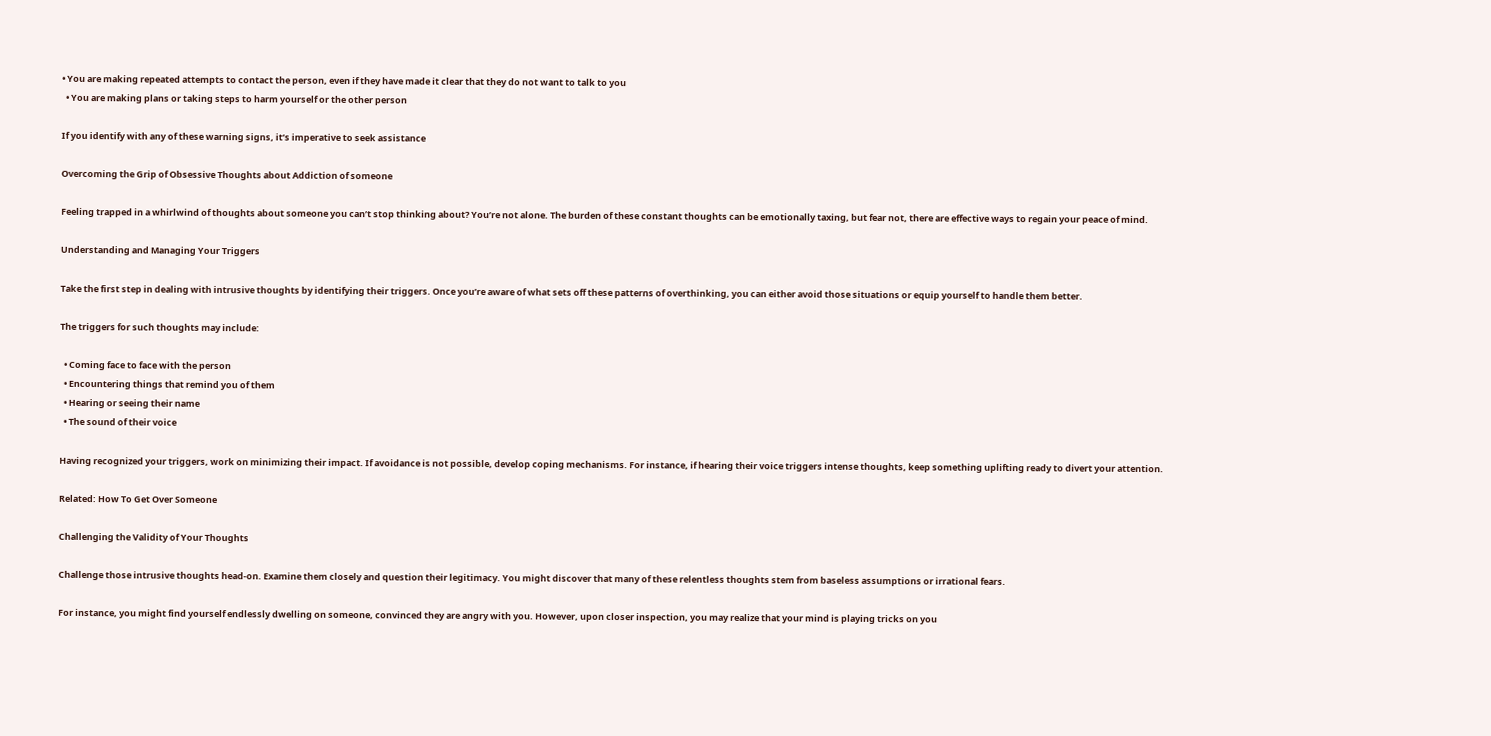• You are making repeated attempts to contact the person, even if they have made it clear that they do not want to talk to you
  • You are making plans or taking steps to harm yourself or the other person

If you identify with any of these warning signs, it’s imperative to seek assistance

Overcoming the Grip of Obsessive Thoughts about Addiction of someone

Feeling trapped in a whirlwind of thoughts about someone you can’t stop thinking about? You’re not alone. The burden of these constant thoughts can be emotionally taxing, but fear not, there are effective ways to regain your peace of mind.

Understanding and Managing Your Triggers

Take the first step in dealing with intrusive thoughts by identifying their triggers. Once you’re aware of what sets off these patterns of overthinking, you can either avoid those situations or equip yourself to handle them better.

The triggers for such thoughts may include:

  • Coming face to face with the person
  • Encountering things that remind you of them
  • Hearing or seeing their name
  • The sound of their voice

Having recognized your triggers, work on minimizing their impact. If avoidance is not possible, develop coping mechanisms. For instance, if hearing their voice triggers intense thoughts, keep something uplifting ready to divert your attention.

Related: How To Get Over Someone

Challenging the Validity of Your Thoughts

Challenge those intrusive thoughts head-on. Examine them closely and question their legitimacy. You might discover that many of these relentless thoughts stem from baseless assumptions or irrational fears.

For instance, you might find yourself endlessly dwelling on someone, convinced they are angry with you. However, upon closer inspection, you may realize that your mind is playing tricks on you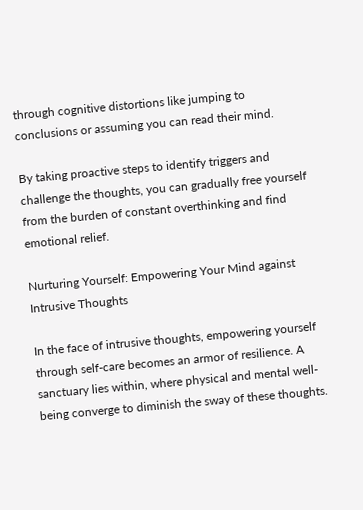through cognitive distortions like jumping to conclusions or assuming you can read their mind.

By taking proactive steps to identify triggers and challenge the thoughts, you can gradually free yourself from the burden of constant overthinking and find emotional relief.

Nurturing Yourself: Empowering Your Mind against Intrusive Thoughts

In the face of intrusive thoughts, empowering yourself through self-care becomes an armor of resilience. A sanctuary lies within, where physical and mental well-being converge to diminish the sway of these thoughts.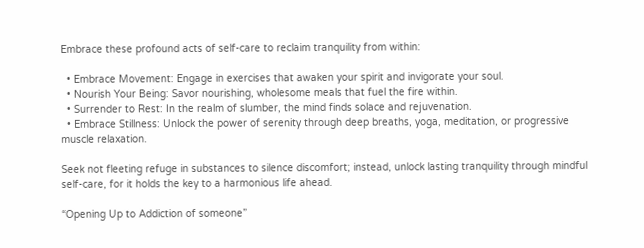Embrace these profound acts of self-care to reclaim tranquility from within:

  • Embrace Movement: Engage in exercises that awaken your spirit and invigorate your soul.
  • Nourish Your Being: Savor nourishing, wholesome meals that fuel the fire within.
  • Surrender to Rest: In the realm of slumber, the mind finds solace and rejuvenation.
  • Embrace Stillness: Unlock the power of serenity through deep breaths, yoga, meditation, or progressive muscle relaxation.

Seek not fleeting refuge in substances to silence discomfort; instead, unlock lasting tranquility through mindful self-care, for it holds the key to a harmonious life ahead.

“Opening Up to Addiction of someone”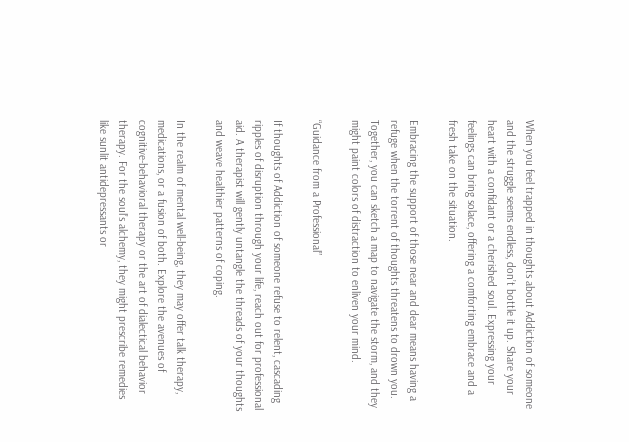When you feel trapped in thoughts about Addiction of someone and the struggle seems endless, don’t bottle it up. Share your heart with a confidant or a cherished soul. Expressing your feelings can bring solace, offering a comforting embrace and a fresh take on the situation.

Embracing the support of those near and dear means having a refuge when the torrent of thoughts threatens to drown you. Together, you can sketch a map to navigate the storm, and they might paint colors of distraction to enliven your mind.

“Guidance from a Professional”

If thoughts of Addiction of someone refuse to relent, cascading ripples of disruption through your life, reach out for professional aid. A therapist will gently untangle the threads of your thoughts and weave healthier patterns of coping.

In the realm of mental well-being, they may offer talk therapy, medications, or a fusion of both. Explore the avenues of cognitive-behavioral therapy or the art of dialectical behavior therapy. For the soul’s alchemy, they might prescribe remedies like sunlit antidepressants or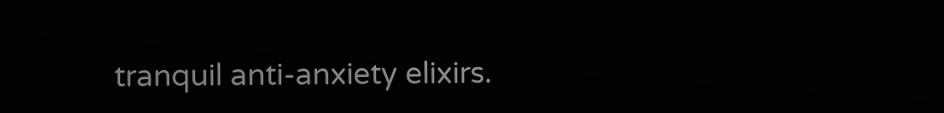tranquil anti-anxiety elixirs.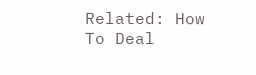Related: How To Deal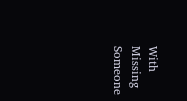With Missing Someone